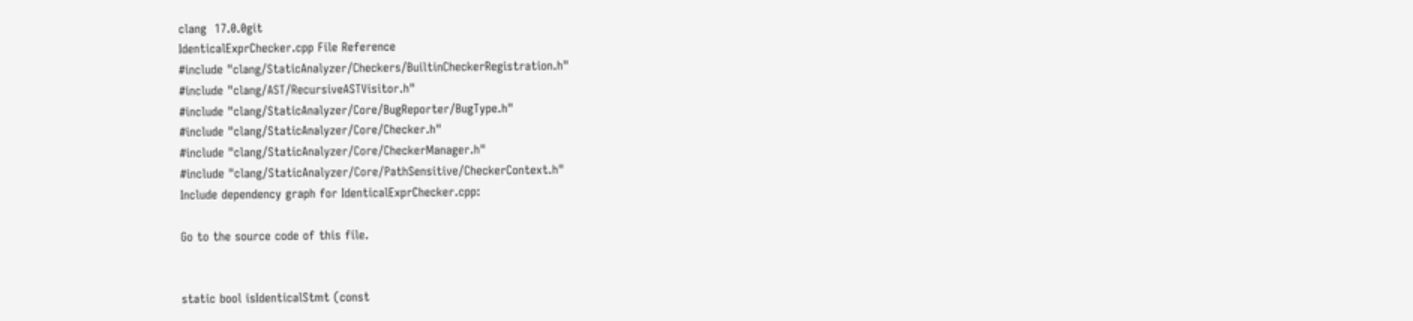clang  17.0.0git
IdenticalExprChecker.cpp File Reference
#include "clang/StaticAnalyzer/Checkers/BuiltinCheckerRegistration.h"
#include "clang/AST/RecursiveASTVisitor.h"
#include "clang/StaticAnalyzer/Core/BugReporter/BugType.h"
#include "clang/StaticAnalyzer/Core/Checker.h"
#include "clang/StaticAnalyzer/Core/CheckerManager.h"
#include "clang/StaticAnalyzer/Core/PathSensitive/CheckerContext.h"
Include dependency graph for IdenticalExprChecker.cpp:

Go to the source code of this file.


static bool isIdenticalStmt (const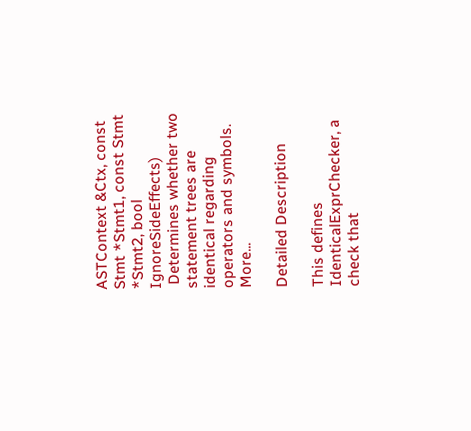ASTContext &Ctx, const Stmt *Stmt1, const Stmt *Stmt2, bool IgnoreSideEffects)
 Determines whether two statement trees are identical regarding operators and symbols. More...

Detailed Description

This defines IdenticalExprChecker, a check that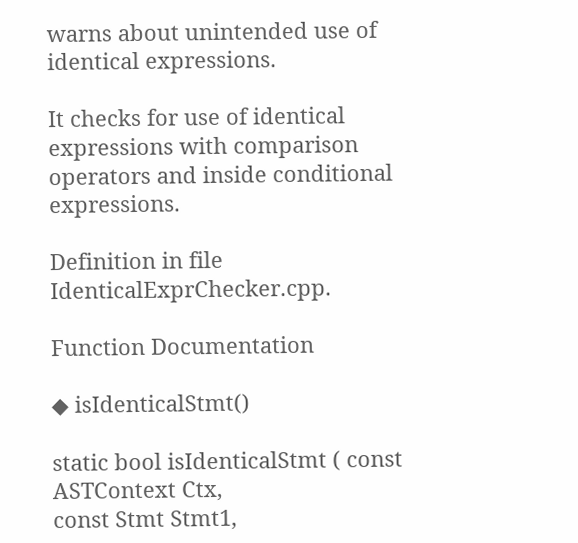warns about unintended use of identical expressions.

It checks for use of identical expressions with comparison operators and inside conditional expressions.

Definition in file IdenticalExprChecker.cpp.

Function Documentation

◆ isIdenticalStmt()

static bool isIdenticalStmt ( const ASTContext Ctx,
const Stmt Stmt1,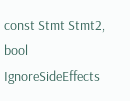const Stmt Stmt2,
bool  IgnoreSideEffects